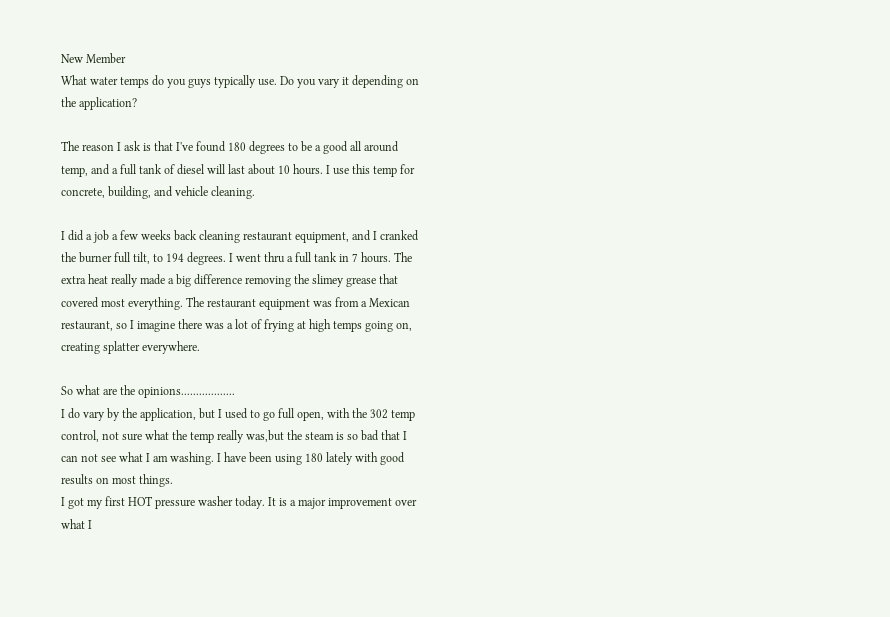New Member
What water temps do you guys typically use. Do you vary it depending on the application?

The reason I ask is that I've found 180 degrees to be a good all around temp, and a full tank of diesel will last about 10 hours. I use this temp for concrete, building, and vehicle cleaning.

I did a job a few weeks back cleaning restaurant equipment, and I cranked the burner full tilt, to 194 degrees. I went thru a full tank in 7 hours. The extra heat really made a big difference removing the slimey grease that covered most everything. The restaurant equipment was from a Mexican restaurant, so I imagine there was a lot of frying at high temps going on, creating splatter everywhere.

So what are the opinions..................
I do vary by the application, but I used to go full open, with the 302 temp control, not sure what the temp really was,but the steam is so bad that I can not see what I am washing. I have been using 180 lately with good results on most things.
I got my first HOT pressure washer today. It is a major improvement over what I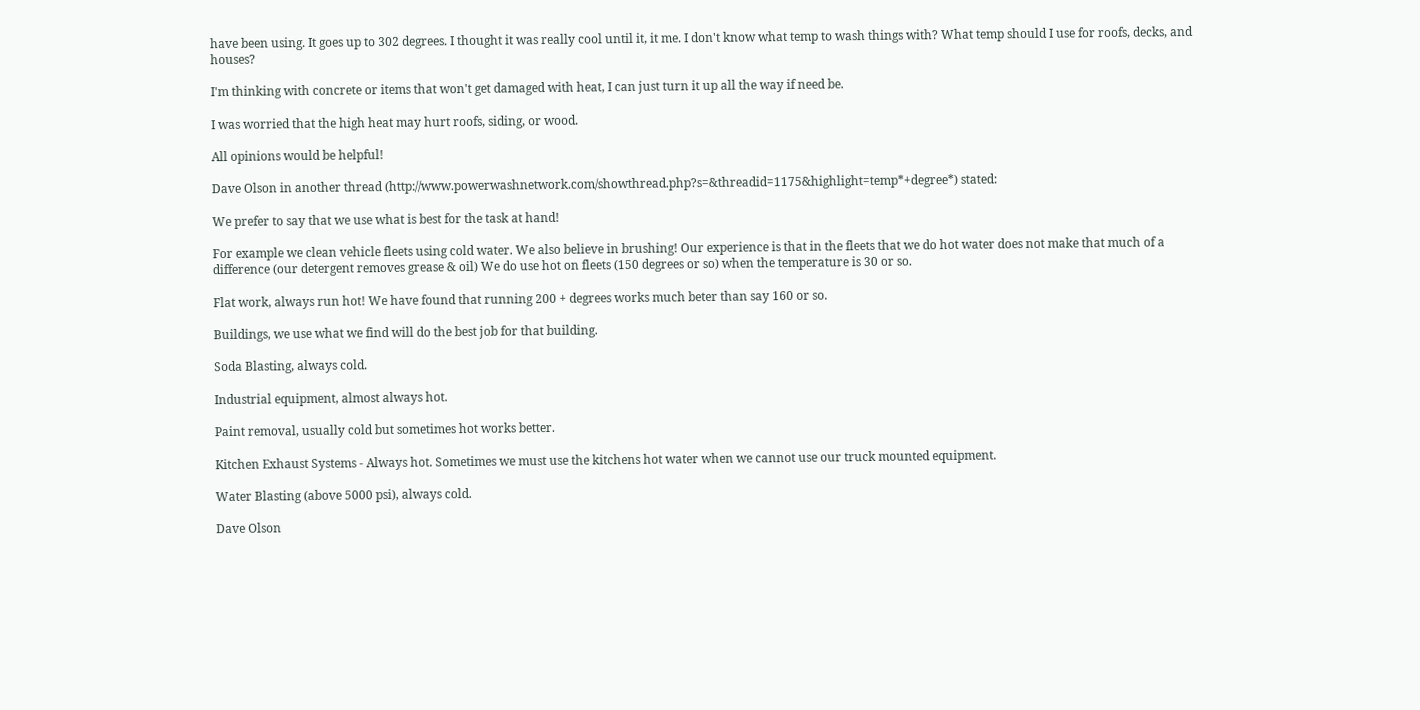have been using. It goes up to 302 degrees. I thought it was really cool until it, it me. I don't know what temp to wash things with? What temp should I use for roofs, decks, and houses?

I'm thinking with concrete or items that won't get damaged with heat, I can just turn it up all the way if need be.

I was worried that the high heat may hurt roofs, siding, or wood.

All opinions would be helpful!

Dave Olson in another thread (http://www.powerwashnetwork.com/showthread.php?s=&threadid=1175&highlight=temp*+degree*) stated:

We prefer to say that we use what is best for the task at hand!

For example we clean vehicle fleets using cold water. We also believe in brushing! Our experience is that in the fleets that we do hot water does not make that much of a difference (our detergent removes grease & oil) We do use hot on fleets (150 degrees or so) when the temperature is 30 or so.

Flat work, always run hot! We have found that running 200 + degrees works much beter than say 160 or so.

Buildings, we use what we find will do the best job for that building.

Soda Blasting, always cold.

Industrial equipment, almost always hot.

Paint removal, usually cold but sometimes hot works better.

Kitchen Exhaust Systems - Always hot. Sometimes we must use the kitchens hot water when we cannot use our truck mounted equipment.

Water Blasting (above 5000 psi), always cold.

Dave Olson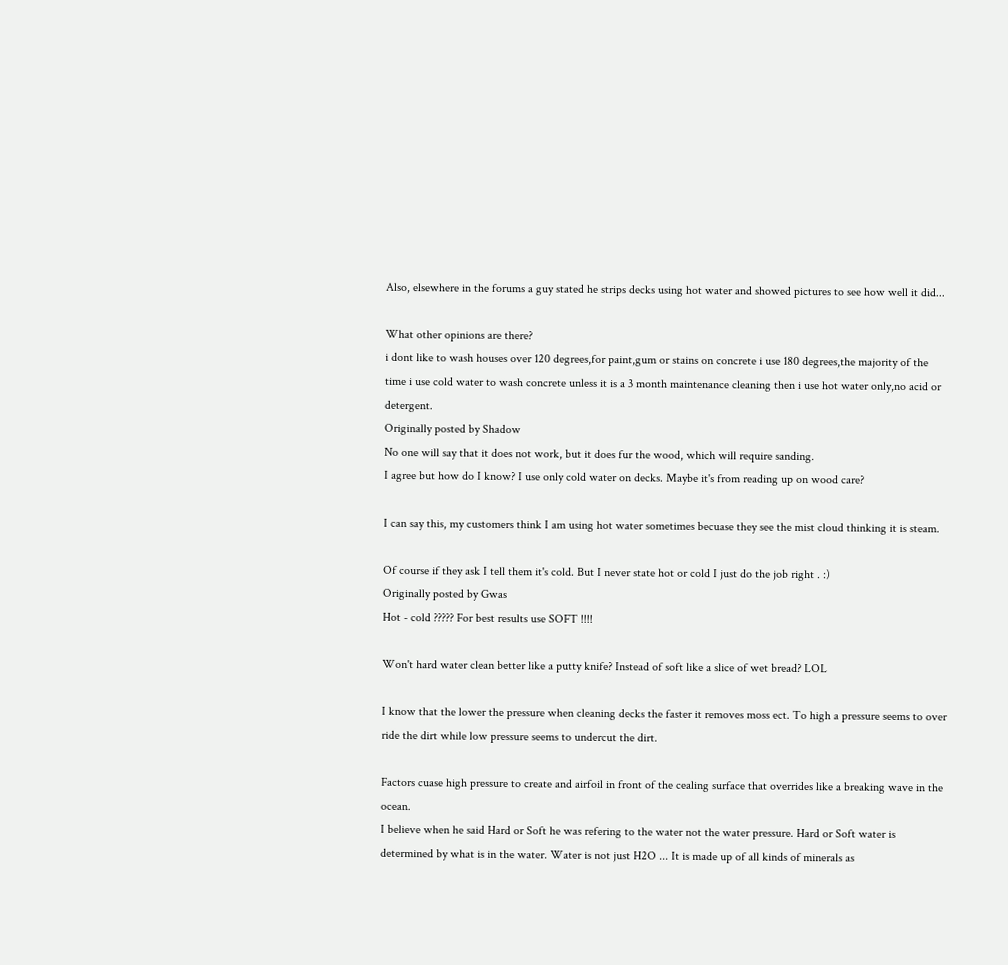Also, elsewhere in the forums a guy stated he strips decks using hot water and showed pictures to see how well it did...

What other opinions are there?
i dont like to wash houses over 120 degrees,for paint,gum or stains on concrete i use 180 degrees,the majority of the time i use cold water to wash concrete unless it is a 3 month maintenance cleaning then i use hot water only,no acid or detergent.
Originally posted by Shadow
No one will say that it does not work, but it does fur the wood, which will require sanding.
I agree but how do I know? I use only cold water on decks. Maybe it's from reading up on wood care?

I can say this, my customers think I am using hot water sometimes becuase they see the mist cloud thinking it is steam.

Of course if they ask I tell them it's cold. But I never state hot or cold I just do the job right . :)
Originally posted by Gwas
Hot - cold ????? For best results use SOFT !!!!

Won't hard water clean better like a putty knife? Instead of soft like a slice of wet bread? LOL

I know that the lower the pressure when cleaning decks the faster it removes moss ect. To high a pressure seems to over ride the dirt while low pressure seems to undercut the dirt.

Factors cuase high pressure to create and airfoil in front of the cealing surface that overrides like a breaking wave in the ocean.
I believe when he said Hard or Soft he was refering to the water not the water pressure. Hard or Soft water is determined by what is in the water. Water is not just H2O ... It is made up of all kinds of minerals as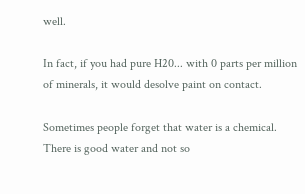well.

In fact, if you had pure H20... with 0 parts per million of minerals, it would desolve paint on contact.

Sometimes people forget that water is a chemical. There is good water and not so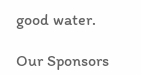good water.

Our Sponsors